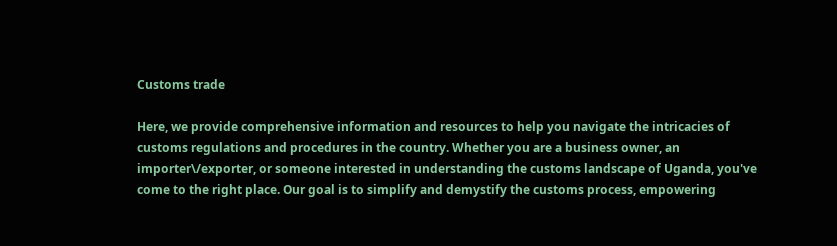Customs trade

Here, we provide comprehensive information and resources to help you navigate the intricacies of customs regulations and procedures in the country. Whether you are a business owner, an importer\/exporter, or someone interested in understanding the customs landscape of Uganda, you've come to the right place. Our goal is to simplify and demystify the customs process, empowering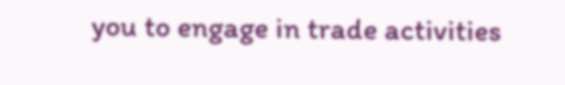you to engage in trade activities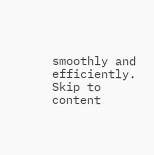smoothly and efficiently.
Skip to content